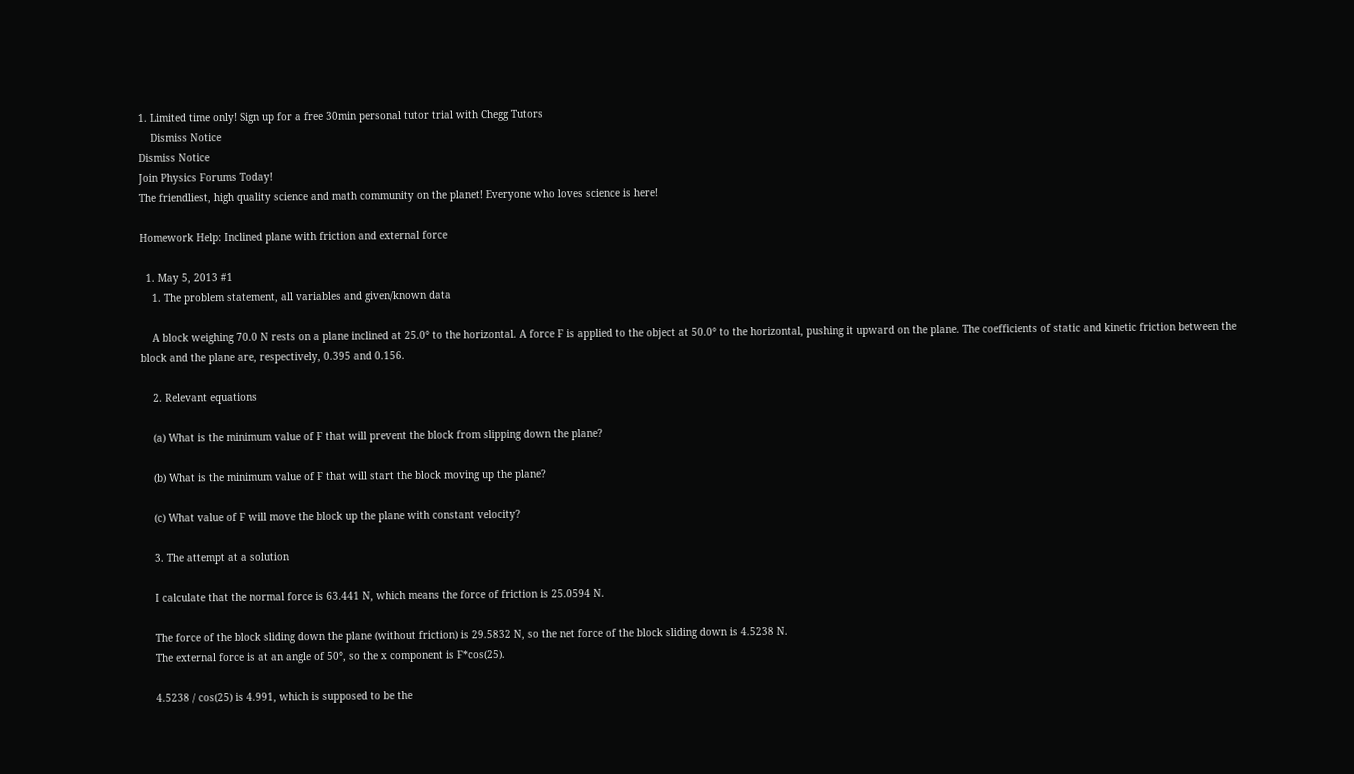1. Limited time only! Sign up for a free 30min personal tutor trial with Chegg Tutors
    Dismiss Notice
Dismiss Notice
Join Physics Forums Today!
The friendliest, high quality science and math community on the planet! Everyone who loves science is here!

Homework Help: Inclined plane with friction and external force

  1. May 5, 2013 #1
    1. The problem statement, all variables and given/known data

    A block weighing 70.0 N rests on a plane inclined at 25.0° to the horizontal. A force F is applied to the object at 50.0° to the horizontal, pushing it upward on the plane. The coefficients of static and kinetic friction between the block and the plane are, respectively, 0.395 and 0.156.

    2. Relevant equations

    (a) What is the minimum value of F that will prevent the block from slipping down the plane?

    (b) What is the minimum value of F that will start the block moving up the plane?

    (c) What value of F will move the block up the plane with constant velocity?

    3. The attempt at a solution

    I calculate that the normal force is 63.441 N, which means the force of friction is 25.0594 N.

    The force of the block sliding down the plane (without friction) is 29.5832 N, so the net force of the block sliding down is 4.5238 N.
    The external force is at an angle of 50°, so the x component is F*cos(25).

    4.5238 / cos(25) is 4.991, which is supposed to be the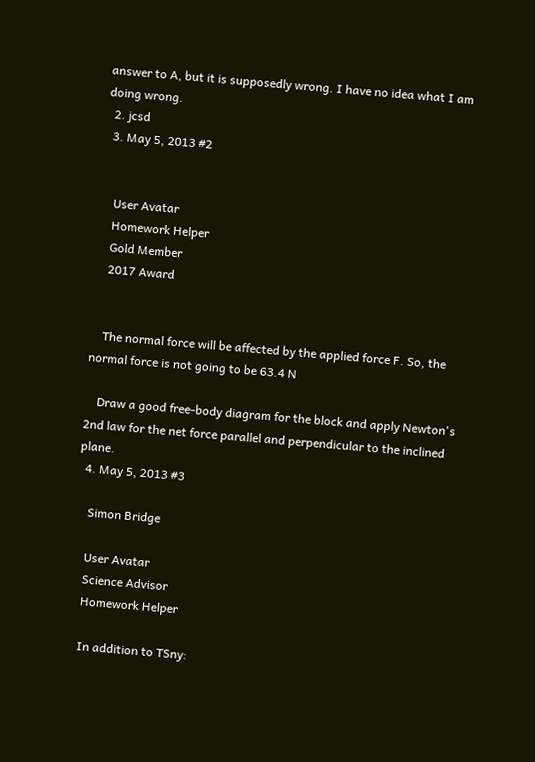answer to A, but it is supposedly wrong. I have no idea what I am doing wrong.
  2. jcsd
  3. May 5, 2013 #2


    User Avatar
    Homework Helper
    Gold Member
    2017 Award


    The normal force will be affected by the applied force F. So, the normal force is not going to be 63.4 N

    Draw a good free-body diagram for the block and apply Newton's 2nd law for the net force parallel and perpendicular to the inclined plane.
  4. May 5, 2013 #3

    Simon Bridge

    User Avatar
    Science Advisor
    Homework Helper

    In addition to TSny: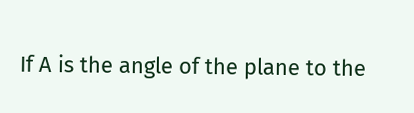If A is the angle of the plane to the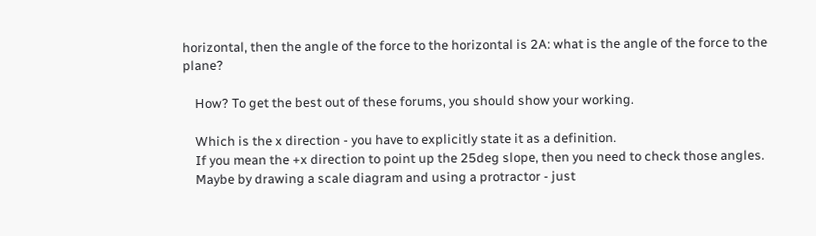horizontal, then the angle of the force to the horizontal is 2A: what is the angle of the force to the plane?

    How? To get the best out of these forums, you should show your working.

    Which is the x direction - you have to explicitly state it as a definition.
    If you mean the +x direction to point up the 25deg slope, then you need to check those angles.
    Maybe by drawing a scale diagram and using a protractor - just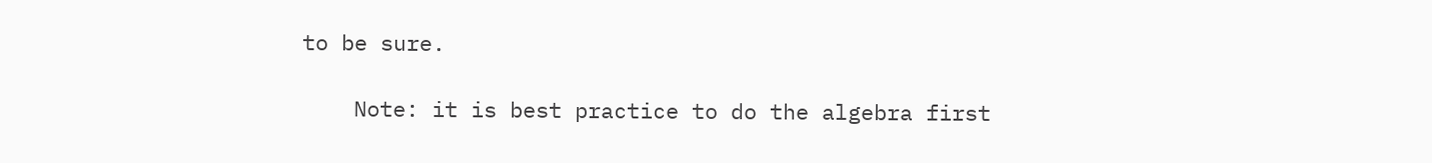to be sure.

    Note: it is best practice to do the algebra first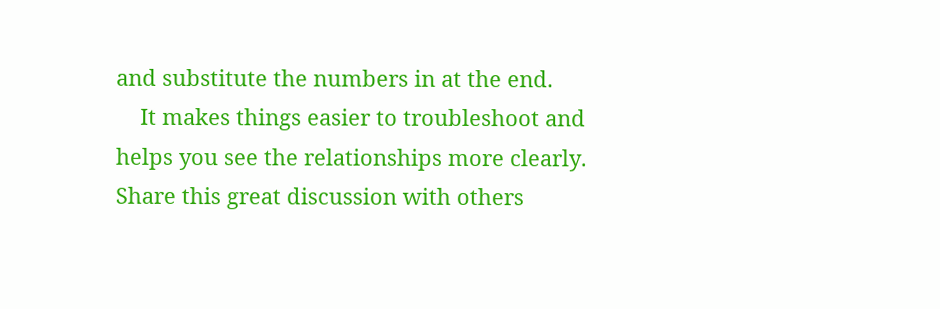and substitute the numbers in at the end.
    It makes things easier to troubleshoot and helps you see the relationships more clearly.
Share this great discussion with others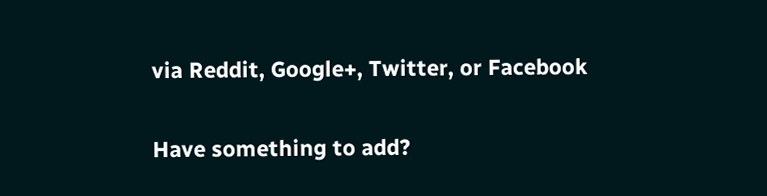via Reddit, Google+, Twitter, or Facebook

Have something to add?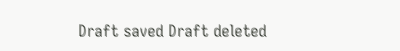Draft saved Draft deleted